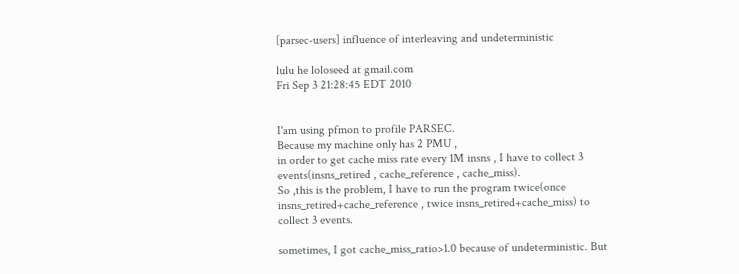[parsec-users] influence of interleaving and undeterministic

lulu he loloseed at gmail.com
Fri Sep 3 21:28:45 EDT 2010


I'am using pfmon to profile PARSEC.
Because my machine only has 2 PMU ,
in order to get cache miss rate every 1M insns , I have to collect 3
events(insns_retired , cache_reference , cache_miss).
So ,this is the problem, I have to run the program twice(once
insns_retired+cache_reference , twice insns_retired+cache_miss) to
collect 3 events.

sometimes, I got cache_miss_ratio>1.0 because of undeterministic. But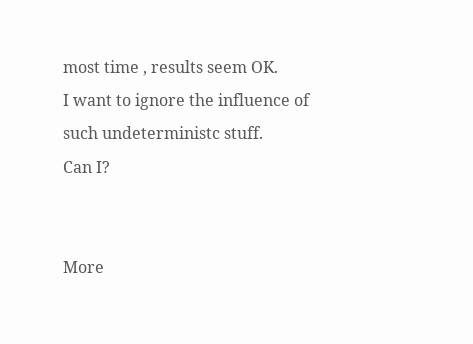most time , results seem OK.
I want to ignore the influence of such undeterministc stuff.
Can I?


More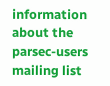information about the parsec-users mailing list